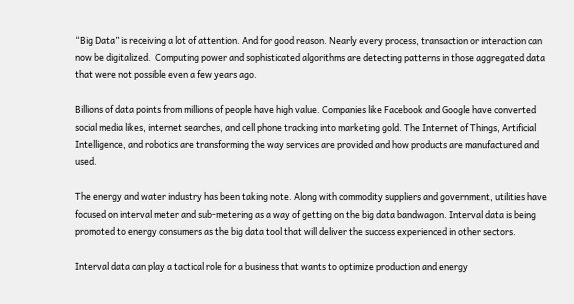“Big Data” is receiving a lot of attention. And for good reason. Nearly every process, transaction or interaction can now be digitalized.  Computing power and sophisticated algorithms are detecting patterns in those aggregated data that were not possible even a few years ago.

Billions of data points from millions of people have high value. Companies like Facebook and Google have converted social media likes, internet searches, and cell phone tracking into marketing gold. The Internet of Things, Artificial Intelligence, and robotics are transforming the way services are provided and how products are manufactured and used.

The energy and water industry has been taking note. Along with commodity suppliers and government, utilities have focused on interval meter and sub-metering as a way of getting on the big data bandwagon. Interval data is being promoted to energy consumers as the big data tool that will deliver the success experienced in other sectors.

Interval data can play a tactical role for a business that wants to optimize production and energy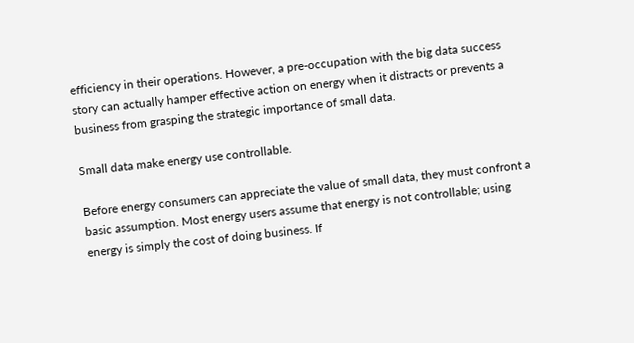efficiency in their operations. However, a pre-occupation with the big data success story can actually hamper effective action on energy when it distracts or prevents a business from grasping the strategic importance of small data.

Small data make energy use controllable.

Before energy consumers can appreciate the value of small data, they must confront a basic assumption. Most energy users assume that energy is not controllable; using energy is simply the cost of doing business. If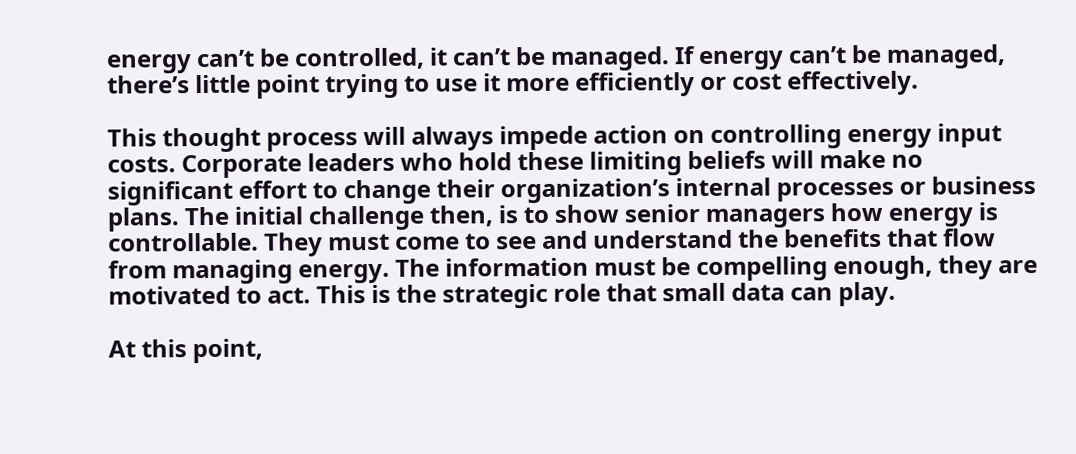energy can’t be controlled, it can’t be managed. If energy can’t be managed, there’s little point trying to use it more efficiently or cost effectively.

This thought process will always impede action on controlling energy input costs. Corporate leaders who hold these limiting beliefs will make no significant effort to change their organization’s internal processes or business plans. The initial challenge then, is to show senior managers how energy is controllable. They must come to see and understand the benefits that flow from managing energy. The information must be compelling enough, they are motivated to act. This is the strategic role that small data can play.

At this point,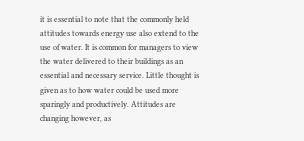it is essential to note that the commonly held attitudes towards energy use also extend to the use of water. It is common for managers to view the water delivered to their buildings as an essential and necessary service. Little thought is given as to how water could be used more sparingly and productively. Attitudes are changing however, as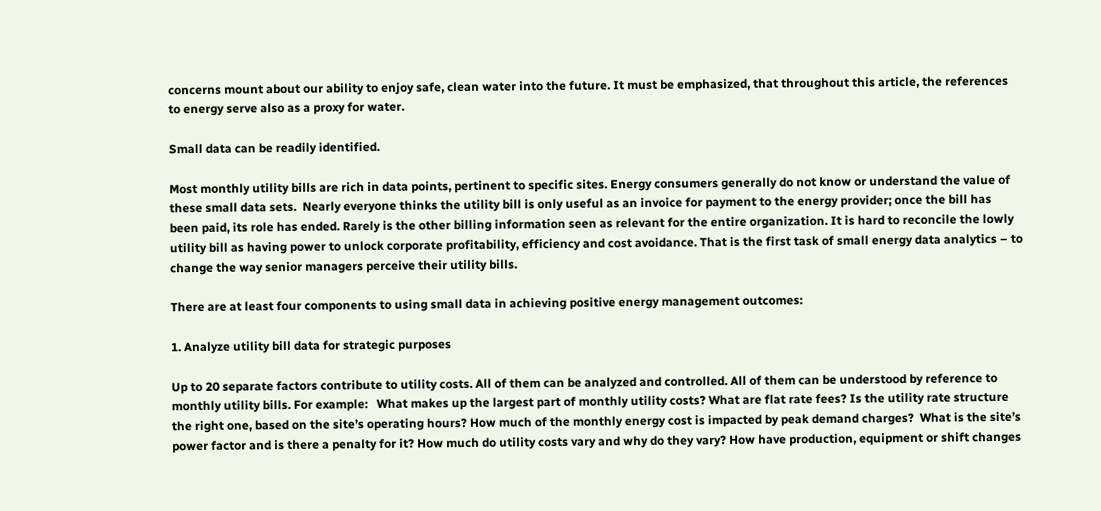concerns mount about our ability to enjoy safe, clean water into the future. It must be emphasized, that throughout this article, the references to energy serve also as a proxy for water.

Small data can be readily identified.

Most monthly utility bills are rich in data points, pertinent to specific sites. Energy consumers generally do not know or understand the value of these small data sets.  Nearly everyone thinks the utility bill is only useful as an invoice for payment to the energy provider; once the bill has been paid, its role has ended. Rarely is the other billing information seen as relevant for the entire organization. It is hard to reconcile the lowly utility bill as having power to unlock corporate profitability, efficiency and cost avoidance. That is the first task of small energy data analytics – to change the way senior managers perceive their utility bills.

There are at least four components to using small data in achieving positive energy management outcomes:

1. Analyze utility bill data for strategic purposes

Up to 20 separate factors contribute to utility costs. All of them can be analyzed and controlled. All of them can be understood by reference to monthly utility bills. For example:   What makes up the largest part of monthly utility costs? What are flat rate fees? Is the utility rate structure the right one, based on the site’s operating hours? How much of the monthly energy cost is impacted by peak demand charges?  What is the site’s power factor and is there a penalty for it? How much do utility costs vary and why do they vary? How have production, equipment or shift changes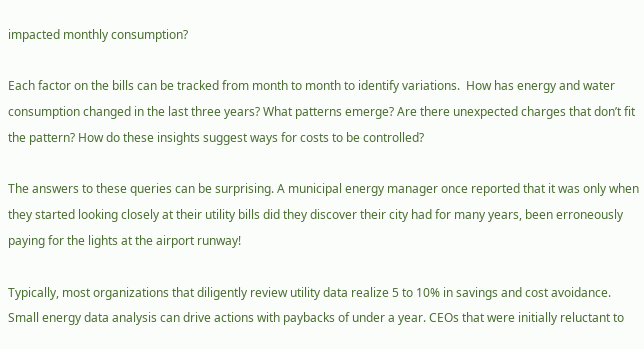impacted monthly consumption?

Each factor on the bills can be tracked from month to month to identify variations.  How has energy and water consumption changed in the last three years? What patterns emerge? Are there unexpected charges that don’t fit the pattern? How do these insights suggest ways for costs to be controlled?

The answers to these queries can be surprising. A municipal energy manager once reported that it was only when they started looking closely at their utility bills did they discover their city had for many years, been erroneously paying for the lights at the airport runway!

Typically, most organizations that diligently review utility data realize 5 to 10% in savings and cost avoidance. Small energy data analysis can drive actions with paybacks of under a year. CEOs that were initially reluctant to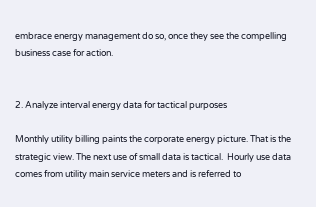embrace energy management do so, once they see the compelling business case for action.


2. Analyze interval energy data for tactical purposes

Monthly utility billing paints the corporate energy picture. That is the strategic view. The next use of small data is tactical.  Hourly use data comes from utility main service meters and is referred to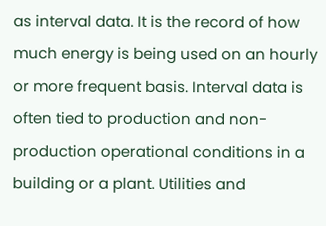as interval data. It is the record of how much energy is being used on an hourly or more frequent basis. Interval data is often tied to production and non-production operational conditions in a building or a plant. Utilities and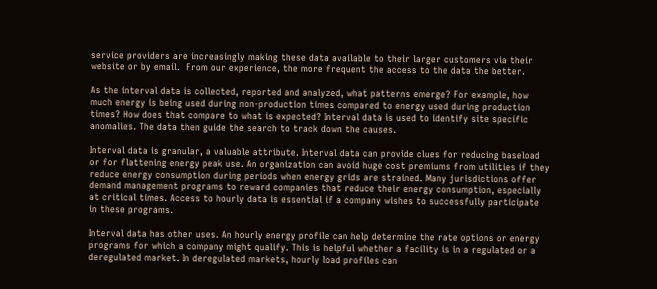service providers are increasingly making these data available to their larger customers via their website or by email.  From our experience, the more frequent the access to the data the better.

As the interval data is collected, reported and analyzed, what patterns emerge? For example, how much energy is being used during non-production times compared to energy used during production times? How does that compare to what is expected? Interval data is used to identify site specific anomalies. The data then guide the search to track down the causes.

Interval data is granular, a valuable attribute. Interval data can provide clues for reducing baseload or for flattening energy peak use. An organization can avoid huge cost premiums from utilities if they reduce energy consumption during periods when energy grids are strained. Many jurisdictions offer demand management programs to reward companies that reduce their energy consumption, especially at critical times. Access to hourly data is essential if a company wishes to successfully participate in these programs.

Interval data has other uses. An hourly energy profile can help determine the rate options or energy programs for which a company might qualify. This is helpful whether a facility is in a regulated or a deregulated market. In deregulated markets, hourly load profiles can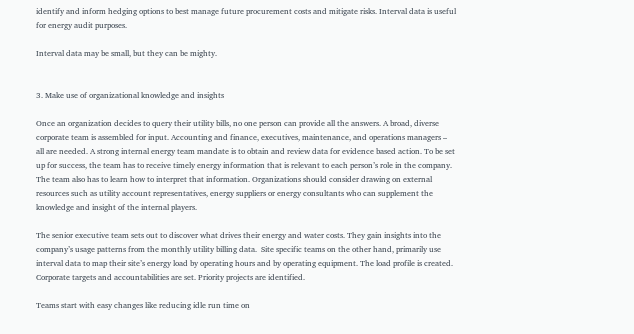identify and inform hedging options to best manage future procurement costs and mitigate risks. Interval data is useful for energy audit purposes.

Interval data may be small, but they can be mighty.


3. Make use of organizational knowledge and insights

Once an organization decides to query their utility bills, no one person can provide all the answers. A broad, diverse corporate team is assembled for input. Accounting and finance, executives, maintenance, and operations managers – all are needed. A strong internal energy team mandate is to obtain and review data for evidence based action. To be set up for success, the team has to receive timely energy information that is relevant to each person’s role in the company. The team also has to learn how to interpret that information. Organizations should consider drawing on external resources such as utility account representatives, energy suppliers or energy consultants who can supplement the knowledge and insight of the internal players.

The senior executive team sets out to discover what drives their energy and water costs. They gain insights into the company’s usage patterns from the monthly utility billing data.  Site specific teams on the other hand, primarily use interval data to map their site’s energy load by operating hours and by operating equipment. The load profile is created. Corporate targets and accountabilities are set. Priority projects are identified.

Teams start with easy changes like reducing idle run time on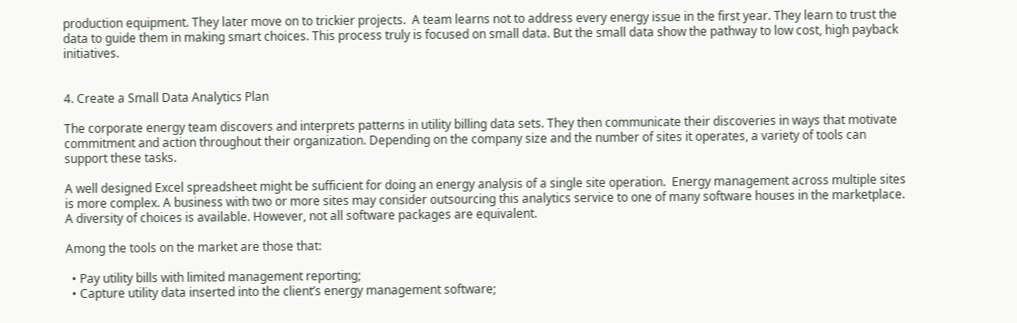production equipment. They later move on to trickier projects.  A team learns not to address every energy issue in the first year. They learn to trust the data to guide them in making smart choices. This process truly is focused on small data. But the small data show the pathway to low cost, high payback initiatives.


4. Create a Small Data Analytics Plan

The corporate energy team discovers and interprets patterns in utility billing data sets. They then communicate their discoveries in ways that motivate commitment and action throughout their organization. Depending on the company size and the number of sites it operates, a variety of tools can support these tasks.

A well designed Excel spreadsheet might be sufficient for doing an energy analysis of a single site operation.  Energy management across multiple sites is more complex. A business with two or more sites may consider outsourcing this analytics service to one of many software houses in the marketplace. A diversity of choices is available. However, not all software packages are equivalent.

Among the tools on the market are those that:

  • Pay utility bills with limited management reporting;
  • Capture utility data inserted into the client’s energy management software;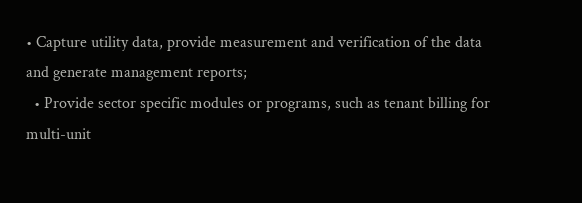• Capture utility data, provide measurement and verification of the data and generate management reports;
  • Provide sector specific modules or programs, such as tenant billing for multi-unit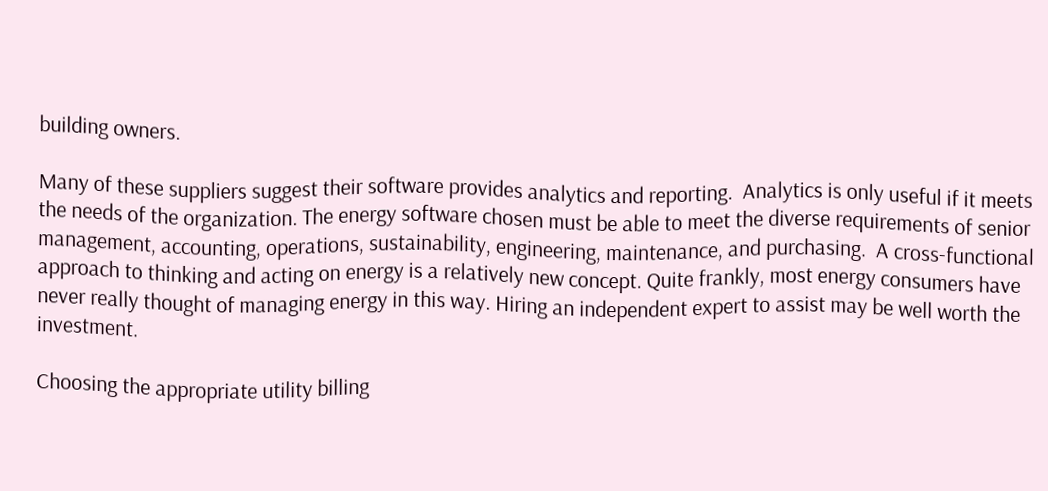building owners.

Many of these suppliers suggest their software provides analytics and reporting.  Analytics is only useful if it meets the needs of the organization. The energy software chosen must be able to meet the diverse requirements of senior management, accounting, operations, sustainability, engineering, maintenance, and purchasing.  A cross-functional approach to thinking and acting on energy is a relatively new concept. Quite frankly, most energy consumers have never really thought of managing energy in this way. Hiring an independent expert to assist may be well worth the investment.

Choosing the appropriate utility billing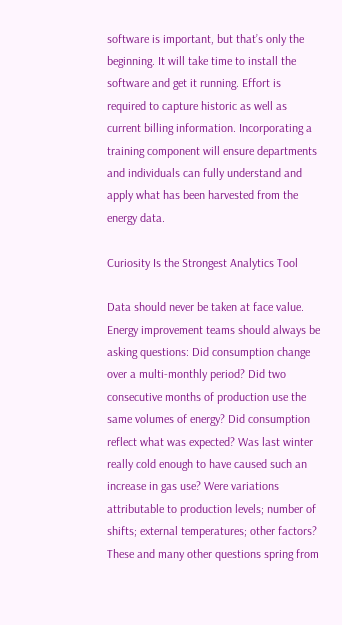software is important, but that’s only the beginning. It will take time to install the software and get it running. Effort is required to capture historic as well as current billing information. Incorporating a training component will ensure departments and individuals can fully understand and apply what has been harvested from the energy data.

Curiosity Is the Strongest Analytics Tool

Data should never be taken at face value. Energy improvement teams should always be asking questions: Did consumption change over a multi-monthly period? Did two consecutive months of production use the same volumes of energy? Did consumption reflect what was expected? Was last winter really cold enough to have caused such an increase in gas use? Were variations attributable to production levels; number of shifts; external temperatures; other factors? These and many other questions spring from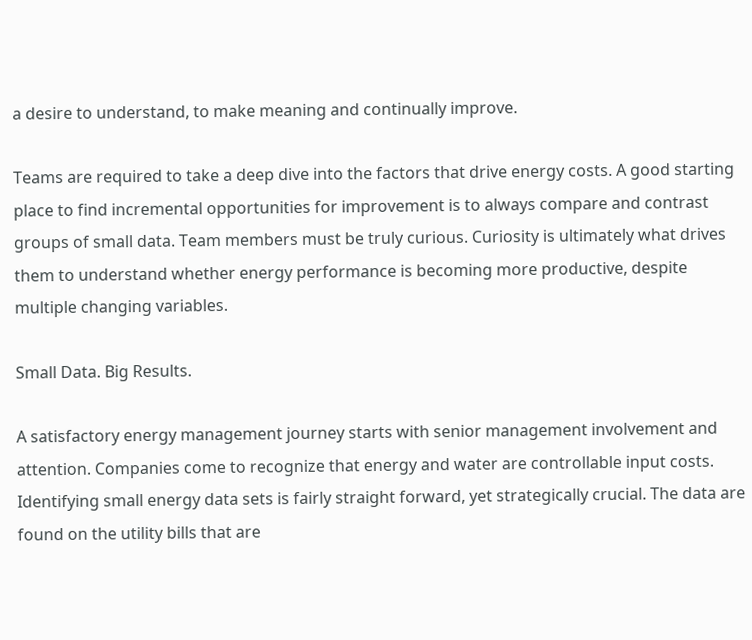a desire to understand, to make meaning and continually improve.

Teams are required to take a deep dive into the factors that drive energy costs. A good starting place to find incremental opportunities for improvement is to always compare and contrast groups of small data. Team members must be truly curious. Curiosity is ultimately what drives them to understand whether energy performance is becoming more productive, despite multiple changing variables.

Small Data. Big Results.

A satisfactory energy management journey starts with senior management involvement and attention. Companies come to recognize that energy and water are controllable input costs. Identifying small energy data sets is fairly straight forward, yet strategically crucial. The data are found on the utility bills that are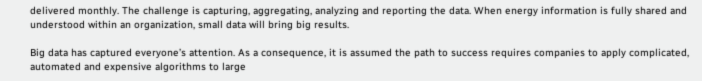delivered monthly. The challenge is capturing, aggregating, analyzing and reporting the data. When energy information is fully shared and understood within an organization, small data will bring big results.

Big data has captured everyone’s attention. As a consequence, it is assumed the path to success requires companies to apply complicated, automated and expensive algorithms to large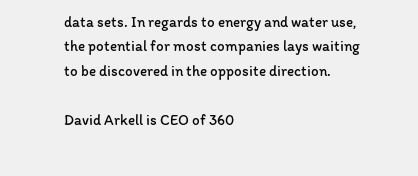data sets. In regards to energy and water use, the potential for most companies lays waiting to be discovered in the opposite direction.

David Arkell is CEO of 360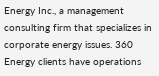Energy Inc., a management consulting firm that specializes in corporate energy issues. 360 Energy clients have operations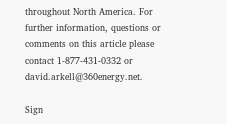throughout North America. For further information, questions or comments on this article please contact 1-877-431-0332 or david.arkell@360energy.net.

Sign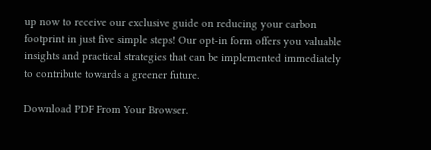up now to receive our exclusive guide on reducing your carbon footprint in just five simple steps! Our opt-in form offers you valuable insights and practical strategies that can be implemented immediately to contribute towards a greener future.

Download PDF From Your Browser.